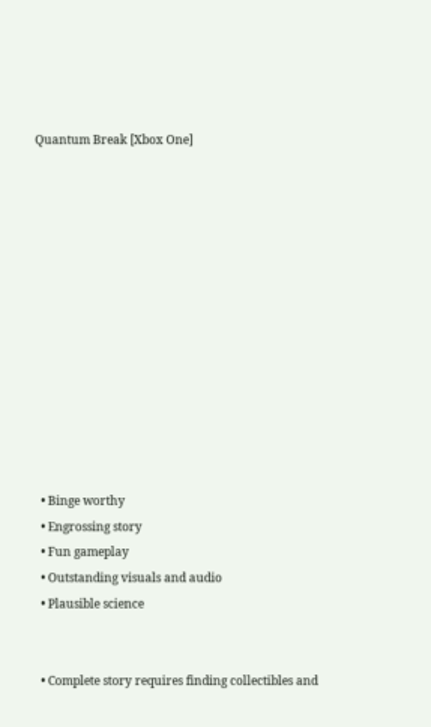Quantum Break [Xbox One]













  • Binge worthy
  • Engrossing story
  • Fun gameplay
  • Outstanding visuals and audio
  • Plausible science


  • Complete story requires finding collectibles and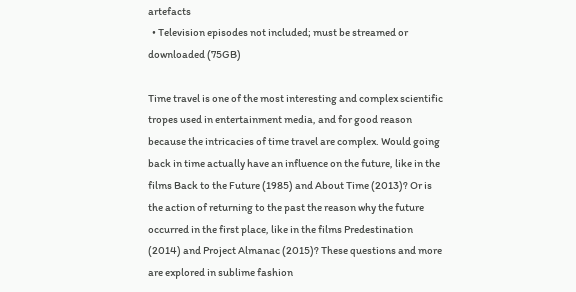artefacts
  • Television episodes not included; must be streamed or downloaded (75GB)

Time travel is one of the most interesting and complex scientific tropes used in entertainment media, and for good reason because the intricacies of time travel are complex. Would going back in time actually have an influence on the future, like in the films Back to the Future (1985) and About Time (2013)? Or is the action of returning to the past the reason why the future occurred in the first place, like in the films Predestination (2014) and Project Almanac (2015)? These questions and more are explored in sublime fashion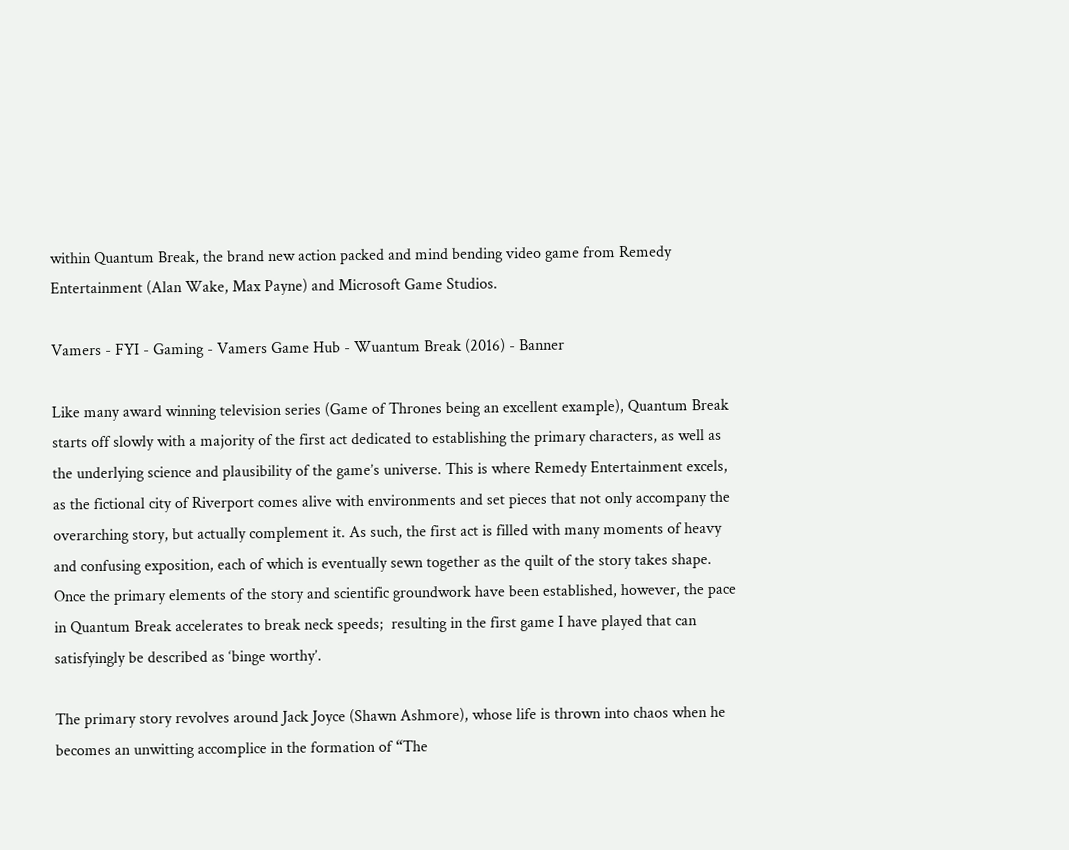within Quantum Break, the brand new action packed and mind bending video game from Remedy Entertainment (Alan Wake, Max Payne) and Microsoft Game Studios.

Vamers - FYI - Gaming - Vamers Game Hub - Wuantum Break (2016) - Banner

Like many award winning television series (Game of Thrones being an excellent example), Quantum Break starts off slowly with a majority of the first act dedicated to establishing the primary characters, as well as the underlying science and plausibility of the game’s universe. This is where Remedy Entertainment excels, as the fictional city of Riverport comes alive with environments and set pieces that not only accompany the overarching story, but actually complement it. As such, the first act is filled with many moments of heavy and confusing exposition, each of which is eventually sewn together as the quilt of the story takes shape. Once the primary elements of the story and scientific groundwork have been established, however, the pace in Quantum Break accelerates to break neck speeds;  resulting in the first game I have played that can satisfyingly be described as ‘binge worthy’.

The primary story revolves around Jack Joyce (Shawn Ashmore), whose life is thrown into chaos when he becomes an unwitting accomplice in the formation of “The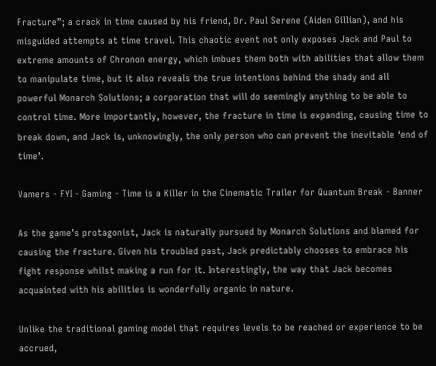Fracture”; a crack in time caused by his friend, Dr. Paul Serene (Aiden Gillian), and his misguided attempts at time travel. This chaotic event not only exposes Jack and Paul to extreme amounts of Chronon energy, which imbues them both with abilities that allow them to manipulate time, but it also reveals the true intentions behind the shady and all powerful Monarch Solutions; a corporation that will do seemingly anything to be able to control time. More importantly, however, the fracture in time is expanding, causing time to break down, and Jack is, unknowingly, the only person who can prevent the inevitable ‘end of time’.

Vamers - FYI - Gaming - Time is a Killer in the Cinematic Trailer for Quantum Break - Banner

As the game’s protagonist, Jack is naturally pursued by Monarch Solutions and blamed for causing the fracture. Given his troubled past, Jack predictably chooses to embrace his fight response whilst making a run for it. Interestingly, the way that Jack becomes acquainted with his abilities is wonderfully organic in nature.

Unlike the traditional gaming model that requires levels to be reached or experience to be accrued,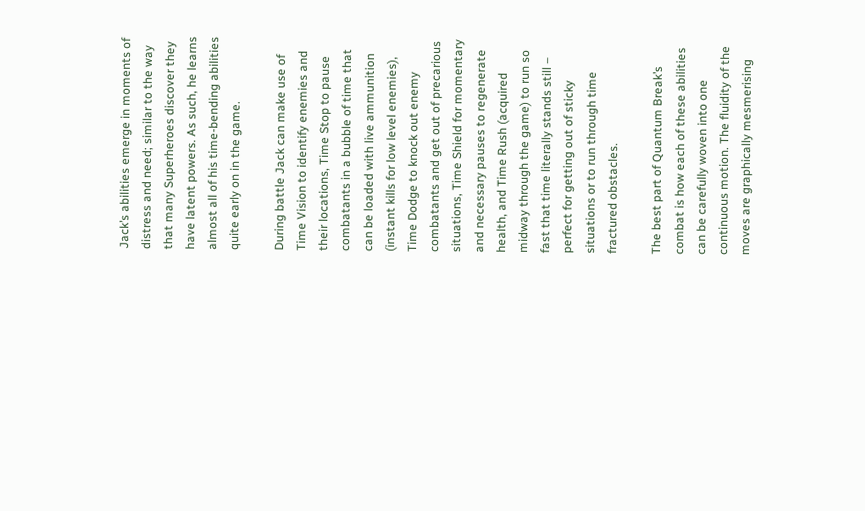Jack’s abilities emerge in moments of distress and need; similar to the way that many Superheroes discover they have latent powers. As such, he learns almost all of his time-bending abilities quite early on in the game.

During battle Jack can make use of Time Vision to identify enemies and their locations, Time Stop to pause combatants in a bubble of time that can be loaded with live ammunition (instant kills for low level enemies), Time Dodge to knock out enemy combatants and get out of precarious situations, Time Shield for momentary and necessary pauses to regenerate health, and Time Rush (acquired midway through the game) to run so fast that time literally stands still – perfect for getting out of sticky situations or to run through time fractured obstacles.

The best part of Quantum Break’s combat is how each of these abilities can be carefully woven into one continuous motion. The fluidity of the moves are graphically mesmerising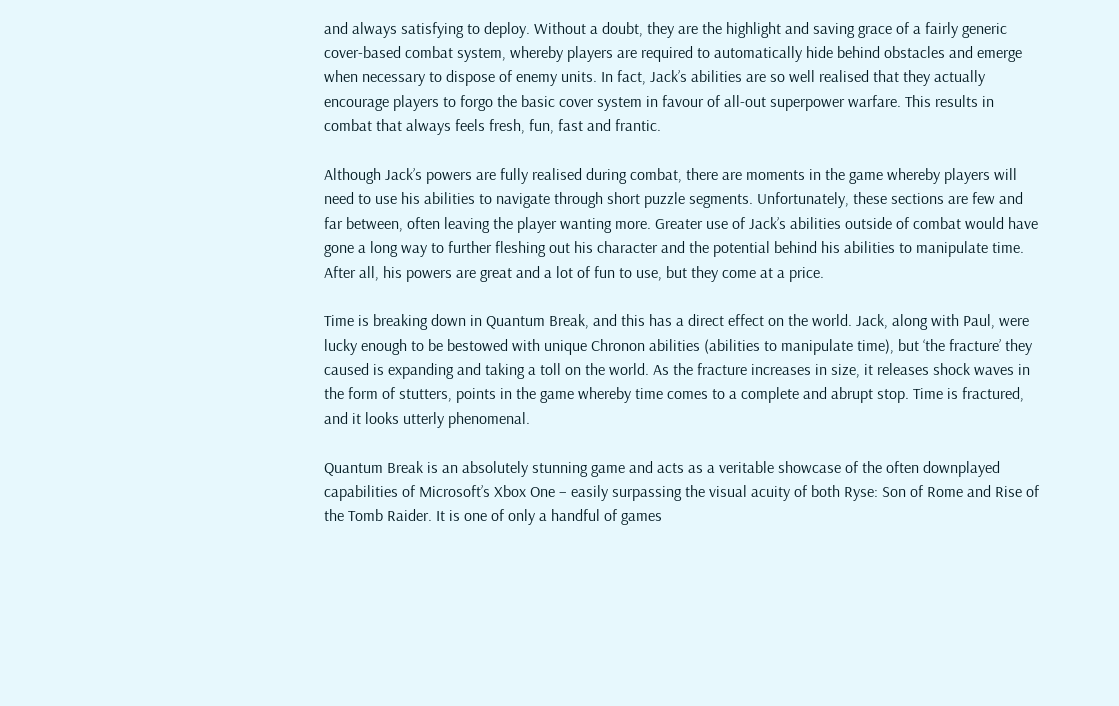and always satisfying to deploy. Without a doubt, they are the highlight and saving grace of a fairly generic cover-based combat system, whereby players are required to automatically hide behind obstacles and emerge when necessary to dispose of enemy units. In fact, Jack’s abilities are so well realised that they actually encourage players to forgo the basic cover system in favour of all-out superpower warfare. This results in combat that always feels fresh, fun, fast and frantic.

Although Jack’s powers are fully realised during combat, there are moments in the game whereby players will need to use his abilities to navigate through short puzzle segments. Unfortunately, these sections are few and far between, often leaving the player wanting more. Greater use of Jack’s abilities outside of combat would have gone a long way to further fleshing out his character and the potential behind his abilities to manipulate time. After all, his powers are great and a lot of fun to use, but they come at a price.

Time is breaking down in Quantum Break, and this has a direct effect on the world. Jack, along with Paul, were lucky enough to be bestowed with unique Chronon abilities (abilities to manipulate time), but ‘the fracture’ they caused is expanding and taking a toll on the world. As the fracture increases in size, it releases shock waves in the form of stutters, points in the game whereby time comes to a complete and abrupt stop. Time is fractured, and it looks utterly phenomenal.

Quantum Break is an absolutely stunning game and acts as a veritable showcase of the often downplayed capabilities of Microsoft’s Xbox One – easily surpassing the visual acuity of both Ryse: Son of Rome and Rise of the Tomb Raider. It is one of only a handful of games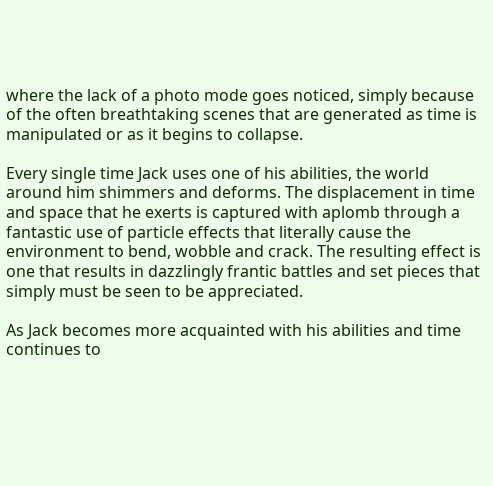where the lack of a photo mode goes noticed, simply because of the often breathtaking scenes that are generated as time is manipulated or as it begins to collapse.

Every single time Jack uses one of his abilities, the world around him shimmers and deforms. The displacement in time and space that he exerts is captured with aplomb through a fantastic use of particle effects that literally cause the environment to bend, wobble and crack. The resulting effect is one that results in dazzlingly frantic battles and set pieces that simply must be seen to be appreciated.

As Jack becomes more acquainted with his abilities and time continues to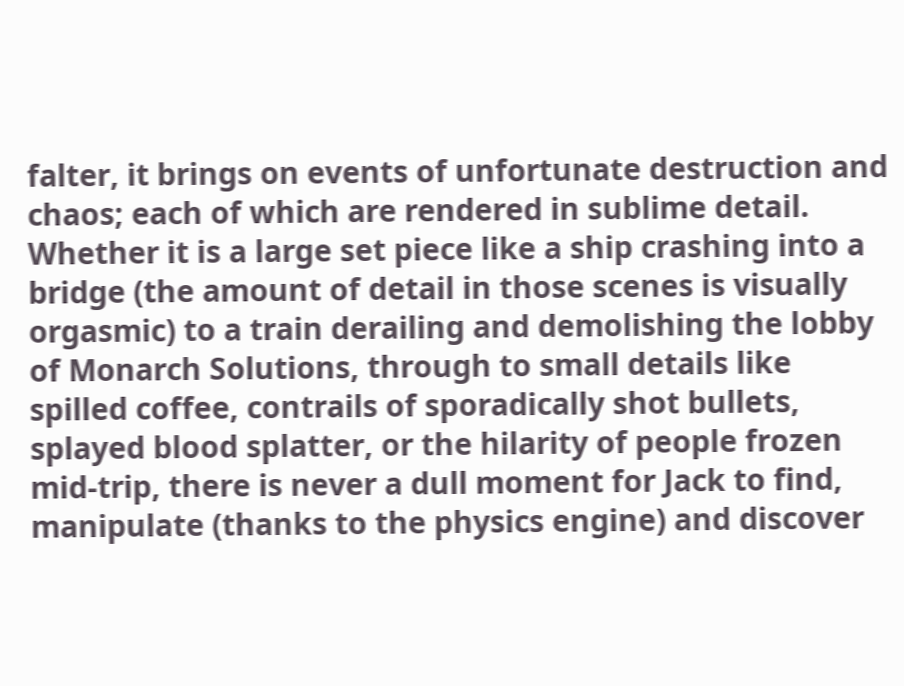falter, it brings on events of unfortunate destruction and chaos; each of which are rendered in sublime detail. Whether it is a large set piece like a ship crashing into a bridge (the amount of detail in those scenes is visually orgasmic) to a train derailing and demolishing the lobby of Monarch Solutions, through to small details like spilled coffee, contrails of sporadically shot bullets, splayed blood splatter, or the hilarity of people frozen mid-trip, there is never a dull moment for Jack to find, manipulate (thanks to the physics engine) and discover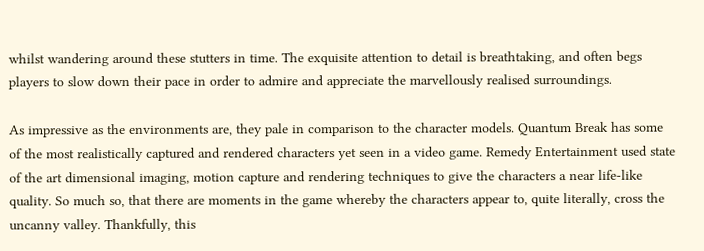whilst wandering around these stutters in time. The exquisite attention to detail is breathtaking, and often begs players to slow down their pace in order to admire and appreciate the marvellously realised surroundings.

As impressive as the environments are, they pale in comparison to the character models. Quantum Break has some of the most realistically captured and rendered characters yet seen in a video game. Remedy Entertainment used state of the art dimensional imaging, motion capture and rendering techniques to give the characters a near life-like quality. So much so, that there are moments in the game whereby the characters appear to, quite literally, cross the uncanny valley. Thankfully, this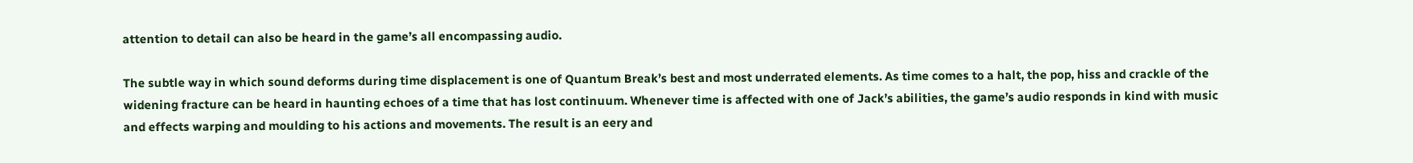attention to detail can also be heard in the game’s all encompassing audio.

The subtle way in which sound deforms during time displacement is one of Quantum Break’s best and most underrated elements. As time comes to a halt, the pop, hiss and crackle of the widening fracture can be heard in haunting echoes of a time that has lost continuum. Whenever time is affected with one of Jack’s abilities, the game’s audio responds in kind with music and effects warping and moulding to his actions and movements. The result is an eery and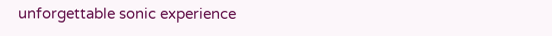unforgettable sonic experience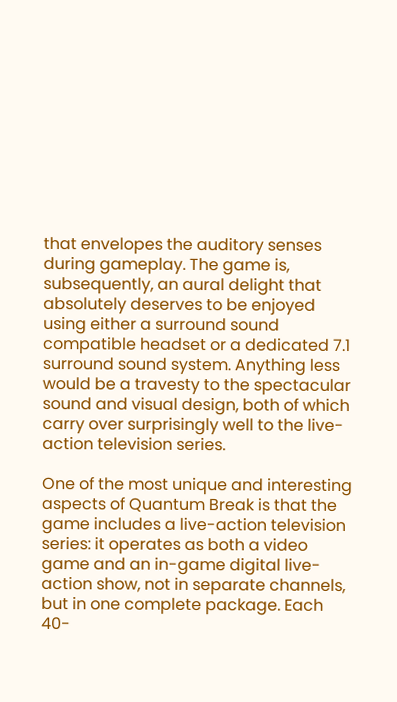that envelopes the auditory senses during gameplay. The game is, subsequently, an aural delight that absolutely deserves to be enjoyed using either a surround sound compatible headset or a dedicated 7.1 surround sound system. Anything less would be a travesty to the spectacular sound and visual design, both of which carry over surprisingly well to the live-action television series.

One of the most unique and interesting aspects of Quantum Break is that the game includes a live-action television series: it operates as both a video game and an in-game digital live-action show, not in separate channels, but in one complete package. Each 40-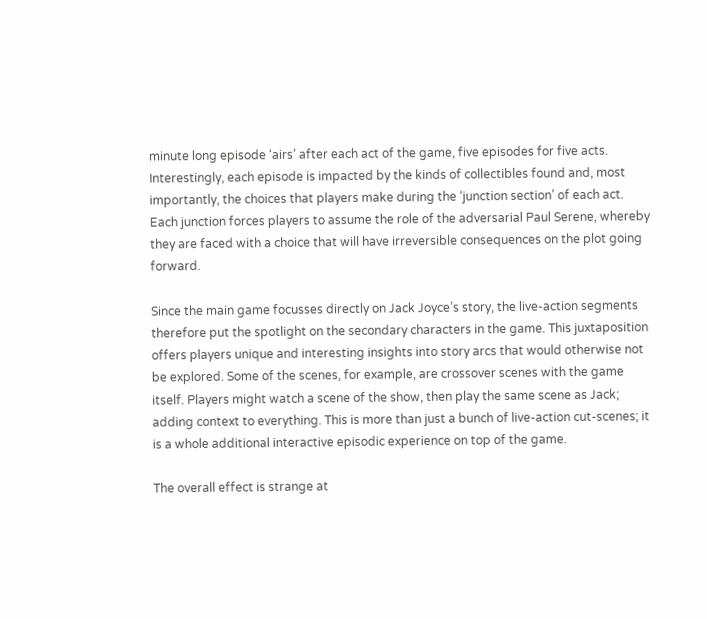minute long episode ‘airs’ after each act of the game, five episodes for five acts. Interestingly, each episode is impacted by the kinds of collectibles found and, most importantly, the choices that players make during the ‘junction section’ of each act. Each junction forces players to assume the role of the adversarial Paul Serene, whereby they are faced with a choice that will have irreversible consequences on the plot going forward.

Since the main game focusses directly on Jack Joyce’s story, the live-action segments therefore put the spotlight on the secondary characters in the game. This juxtaposition offers players unique and interesting insights into story arcs that would otherwise not be explored. Some of the scenes, for example, are crossover scenes with the game itself. Players might watch a scene of the show, then play the same scene as Jack; adding context to everything. This is more than just a bunch of live-action cut-scenes; it is a whole additional interactive episodic experience on top of the game.

The overall effect is strange at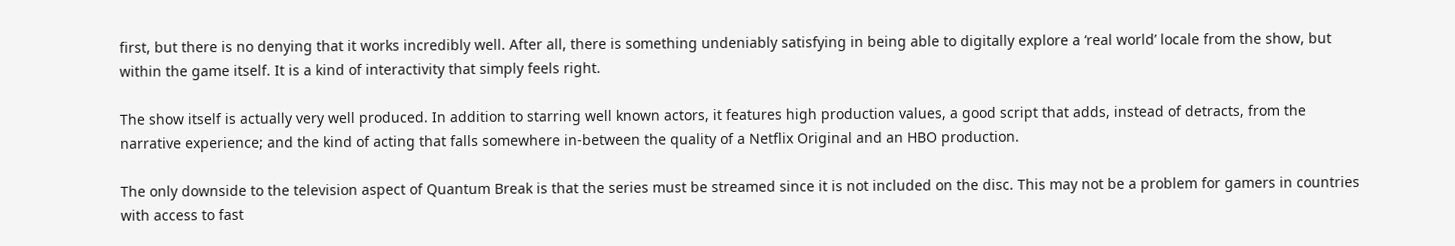first, but there is no denying that it works incredibly well. After all, there is something undeniably satisfying in being able to digitally explore a ‘real world’ locale from the show, but within the game itself. It is a kind of interactivity that simply feels right.

The show itself is actually very well produced. In addition to starring well known actors, it features high production values, a good script that adds, instead of detracts, from the narrative experience; and the kind of acting that falls somewhere in-between the quality of a Netflix Original and an HBO production.

The only downside to the television aspect of Quantum Break is that the series must be streamed since it is not included on the disc. This may not be a problem for gamers in countries with access to fast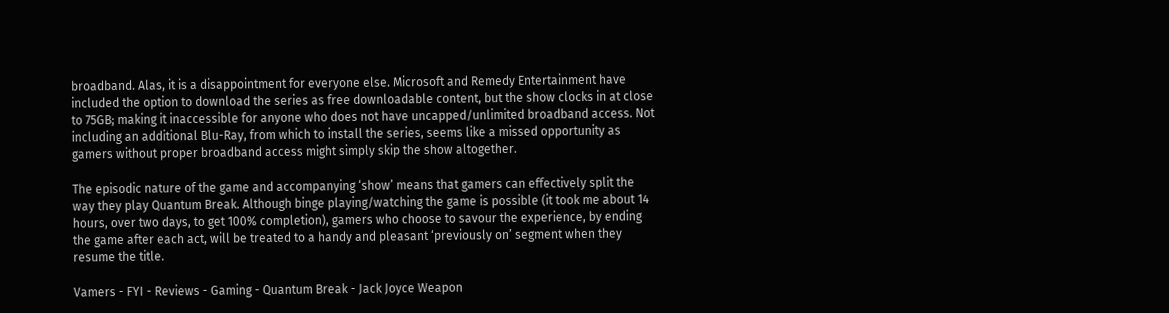broadband. Alas, it is a disappointment for everyone else. Microsoft and Remedy Entertainment have included the option to download the series as free downloadable content, but the show clocks in at close to 75GB; making it inaccessible for anyone who does not have uncapped/unlimited broadband access. Not including an additional Blu-Ray, from which to install the series, seems like a missed opportunity as gamers without proper broadband access might simply skip the show altogether.

The episodic nature of the game and accompanying ‘show’ means that gamers can effectively split the way they play Quantum Break. Although binge playing/watching the game is possible (it took me about 14 hours, over two days, to get 100% completion), gamers who choose to savour the experience, by ending  the game after each act, will be treated to a handy and pleasant ‘previously on’ segment when they resume the title.

Vamers - FYI - Reviews - Gaming - Quantum Break - Jack Joyce Weapon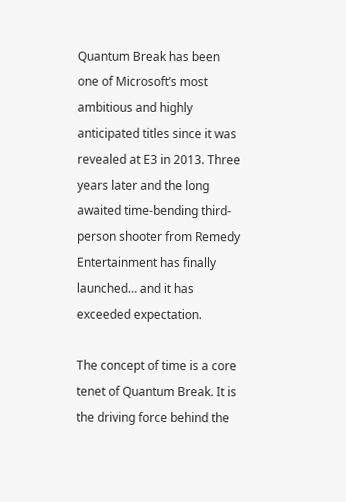Quantum Break has been one of Microsoft’s most ambitious and highly anticipated titles since it was revealed at E3 in 2013. Three years later and the long awaited time-bending third-person shooter from Remedy Entertainment has finally launched… and it has exceeded expectation.

The concept of time is a core tenet of Quantum Break. It is the driving force behind the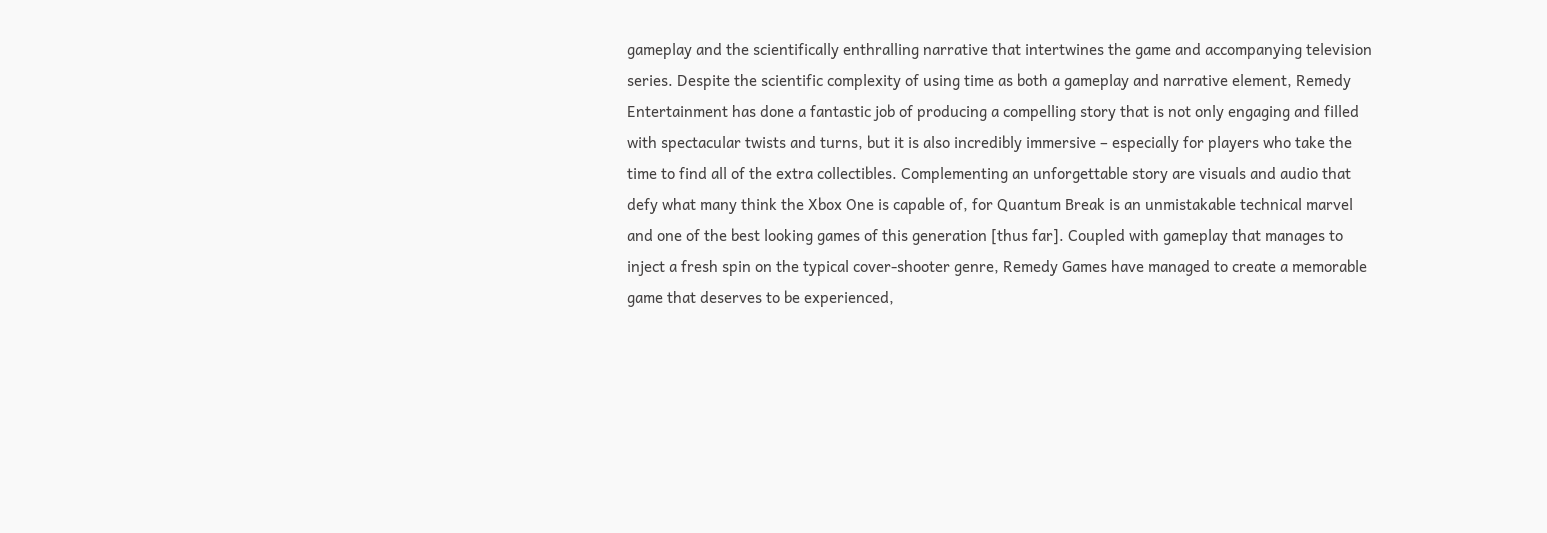gameplay and the scientifically enthralling narrative that intertwines the game and accompanying television series. Despite the scientific complexity of using time as both a gameplay and narrative element, Remedy Entertainment has done a fantastic job of producing a compelling story that is not only engaging and filled with spectacular twists and turns, but it is also incredibly immersive – especially for players who take the time to find all of the extra collectibles. Complementing an unforgettable story are visuals and audio that defy what many think the Xbox One is capable of, for Quantum Break is an unmistakable technical marvel and one of the best looking games of this generation [thus far]. Coupled with gameplay that manages to inject a fresh spin on the typical cover-shooter genre, Remedy Games have managed to create a memorable game that deserves to be experienced,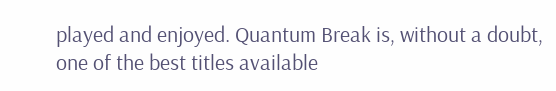played and enjoyed. Quantum Break is, without a doubt, one of the best titles available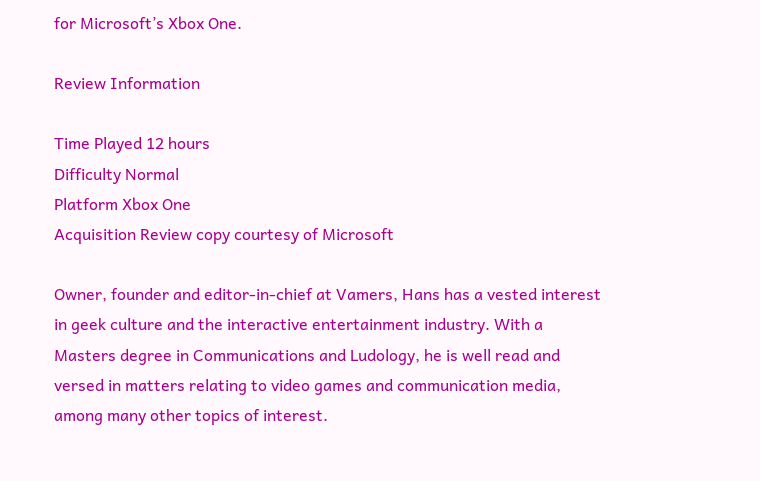for Microsoft’s Xbox One.

Review Information

Time Played 12 hours
Difficulty Normal
Platform Xbox One
Acquisition Review copy courtesy of Microsoft

Owner, founder and editor-in-chief at Vamers, Hans has a vested interest in geek culture and the interactive entertainment industry. With a Masters degree in Communications and Ludology, he is well read and versed in matters relating to video games and communication media, among many other topics of interest.